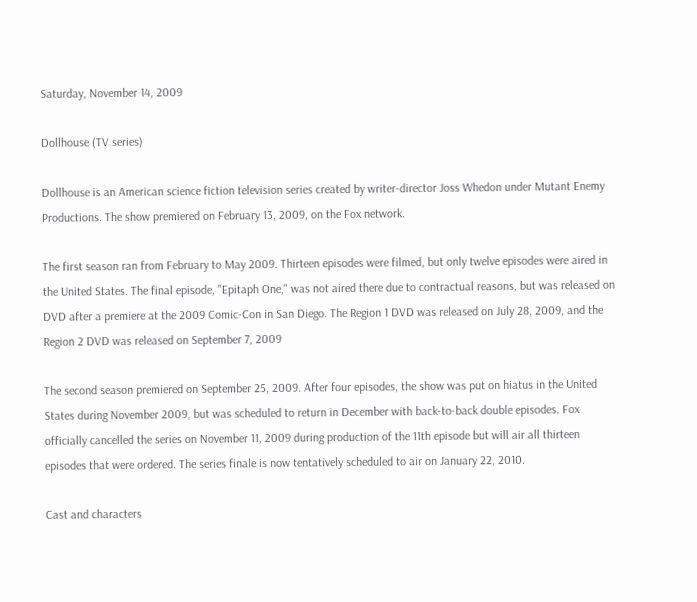Saturday, November 14, 2009

Dollhouse (TV series)

Dollhouse is an American science fiction television series created by writer-director Joss Whedon under Mutant Enemy Productions. The show premiered on February 13, 2009, on the Fox network.

The first season ran from February to May 2009. Thirteen episodes were filmed, but only twelve episodes were aired in the United States. The final episode, "Epitaph One," was not aired there due to contractual reasons, but was released on DVD after a premiere at the 2009 Comic-Con in San Diego. The Region 1 DVD was released on July 28, 2009, and the Region 2 DVD was released on September 7, 2009

The second season premiered on September 25, 2009. After four episodes, the show was put on hiatus in the United States during November 2009, but was scheduled to return in December with back-to-back double episodes. Fox officially cancelled the series on November 11, 2009 during production of the 11th episode but will air all thirteen episodes that were ordered. The series finale is now tentatively scheduled to air on January 22, 2010.

Cast and characters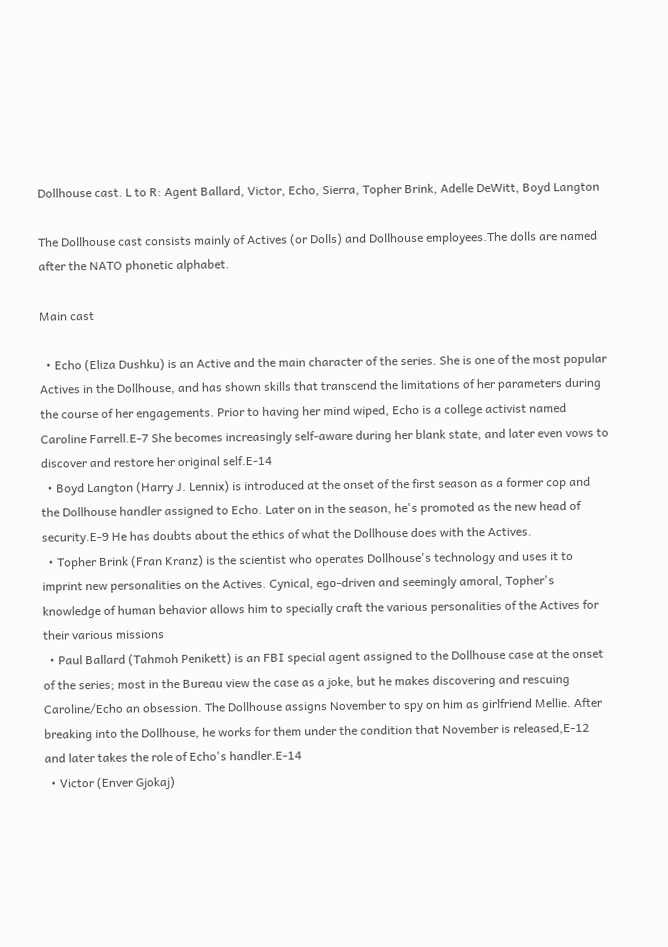Dollhouse cast. L to R: Agent Ballard, Victor, Echo, Sierra, Topher Brink, Adelle DeWitt, Boyd Langton

The Dollhouse cast consists mainly of Actives (or Dolls) and Dollhouse employees.The dolls are named after the NATO phonetic alphabet.

Main cast

  • Echo (Eliza Dushku) is an Active and the main character of the series. She is one of the most popular Actives in the Dollhouse, and has shown skills that transcend the limitations of her parameters during the course of her engagements. Prior to having her mind wiped, Echo is a college activist named Caroline Farrell.E-7 She becomes increasingly self-aware during her blank state, and later even vows to discover and restore her original self.E-14
  • Boyd Langton (Harry J. Lennix) is introduced at the onset of the first season as a former cop and the Dollhouse handler assigned to Echo. Later on in the season, he's promoted as the new head of security.E-9 He has doubts about the ethics of what the Dollhouse does with the Actives.
  • Topher Brink (Fran Kranz) is the scientist who operates Dollhouse's technology and uses it to imprint new personalities on the Actives. Cynical, ego-driven and seemingly amoral, Topher's knowledge of human behavior allows him to specially craft the various personalities of the Actives for their various missions
  • Paul Ballard (Tahmoh Penikett) is an FBI special agent assigned to the Dollhouse case at the onset of the series; most in the Bureau view the case as a joke, but he makes discovering and rescuing Caroline/Echo an obsession. The Dollhouse assigns November to spy on him as girlfriend Mellie. After breaking into the Dollhouse, he works for them under the condition that November is released,E-12 and later takes the role of Echo's handler.E-14
  • Victor (Enver Gjokaj)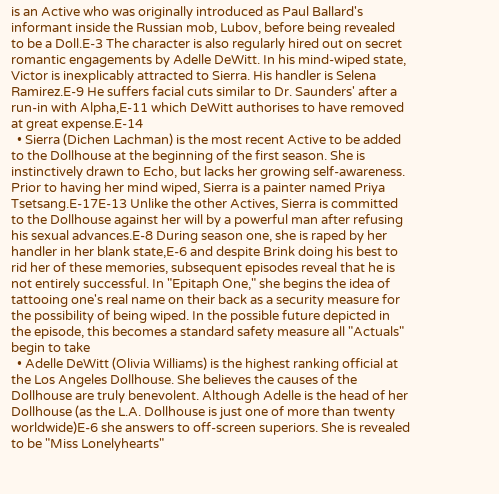is an Active who was originally introduced as Paul Ballard's informant inside the Russian mob, Lubov, before being revealed to be a Doll.E-3 The character is also regularly hired out on secret romantic engagements by Adelle DeWitt. In his mind-wiped state, Victor is inexplicably attracted to Sierra. His handler is Selena Ramirez.E-9 He suffers facial cuts similar to Dr. Saunders' after a run-in with Alpha,E-11 which DeWitt authorises to have removed at great expense.E-14
  • Sierra (Dichen Lachman) is the most recent Active to be added to the Dollhouse at the beginning of the first season. She is instinctively drawn to Echo, but lacks her growing self-awareness. Prior to having her mind wiped, Sierra is a painter named Priya Tsetsang.E-17E-13 Unlike the other Actives, Sierra is committed to the Dollhouse against her will by a powerful man after refusing his sexual advances.E-8 During season one, she is raped by her handler in her blank state,E-6 and despite Brink doing his best to rid her of these memories, subsequent episodes reveal that he is not entirely successful. In "Epitaph One," she begins the idea of tattooing one's real name on their back as a security measure for the possibility of being wiped. In the possible future depicted in the episode, this becomes a standard safety measure all "Actuals" begin to take
  • Adelle DeWitt (Olivia Williams) is the highest ranking official at the Los Angeles Dollhouse. She believes the causes of the Dollhouse are truly benevolent. Although Adelle is the head of her Dollhouse (as the L.A. Dollhouse is just one of more than twenty worldwide)E-6 she answers to off-screen superiors. She is revealed to be "Miss Lonelyhearts"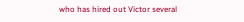who has hired out Victor several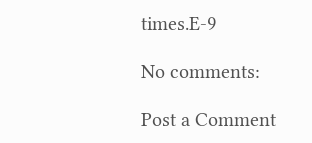times.E-9

No comments:

Post a Comment